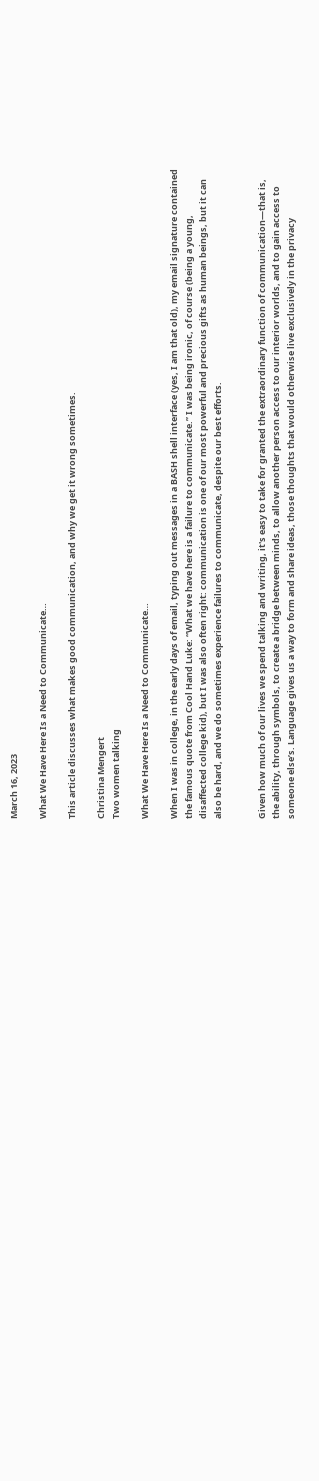March 16, 2023

What We Have Here Is a Need to Communicate…

This article discusses what makes good communication, and why we get it wrong sometimes.

Christina Mengert
Two women talking

What We Have Here Is a Need to Communicate…

When I was in college, in the early days of email, typing out messages in a BASH shell interface (yes, I am that old), my email signature contained the famous quote from Cool Hand Luke: “What we have here is a failure to communicate.” I was being ironic, of course (being a young, disaffected college kid), but I was also often right: communication is one of our most powerful and precious gifts as human beings, but it can also be hard, and we do sometimes experience failures to communicate, despite our best efforts.


Given how much of our lives we spend talking and writing, it's easy to take for granted the extraordinary function of communication—that is, the ability, through symbols, to create a bridge between minds, to allow another person access to our interior worlds, and to gain access to someone else’s. Language gives us a way to form and share ideas, those thoughts that would otherwise live exclusively in the privacy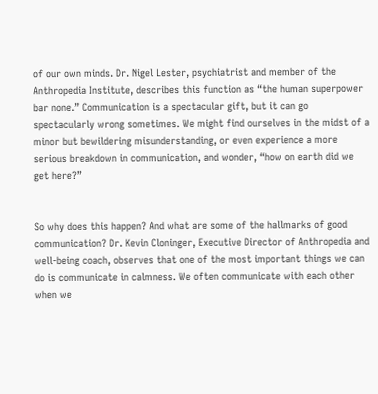of our own minds. Dr. Nigel Lester, psychiatrist and member of the Anthropedia Institute, describes this function as “the human superpower bar none.” Communication is a spectacular gift, but it can go spectacularly wrong sometimes. We might find ourselves in the midst of a minor but bewildering misunderstanding, or even experience a more serious breakdown in communication, and wonder, “how on earth did we get here?”


So why does this happen? And what are some of the hallmarks of good communication? Dr. Kevin Cloninger, Executive Director of Anthropedia and well-being coach, observes that one of the most important things we can do is communicate in calmness. We often communicate with each other when we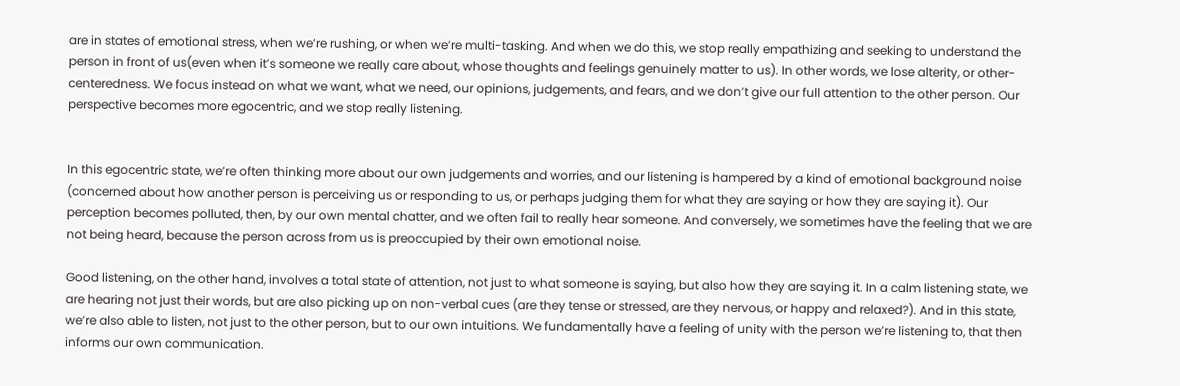are in states of emotional stress, when we’re rushing, or when we’re multi-tasking. And when we do this, we stop really empathizing and seeking to understand the person in front of us(even when it’s someone we really care about, whose thoughts and feelings genuinely matter to us). In other words, we lose alterity, or other-centeredness. We focus instead on what we want, what we need, our opinions, judgements, and fears, and we don’t give our full attention to the other person. Our perspective becomes more egocentric, and we stop really listening.


In this egocentric state, we’re often thinking more about our own judgements and worries, and our listening is hampered by a kind of emotional background noise (concerned about how another person is perceiving us or responding to us, or perhaps judging them for what they are saying or how they are saying it). Our perception becomes polluted, then, by our own mental chatter, and we often fail to really hear someone. And conversely, we sometimes have the feeling that we are not being heard, because the person across from us is preoccupied by their own emotional noise.

Good listening, on the other hand, involves a total state of attention, not just to what someone is saying, but also how they are saying it. In a calm listening state, we are hearing not just their words, but are also picking up on non-verbal cues (are they tense or stressed, are they nervous, or happy and relaxed?). And in this state, we’re also able to listen, not just to the other person, but to our own intuitions. We fundamentally have a feeling of unity with the person we’re listening to, that then informs our own communication.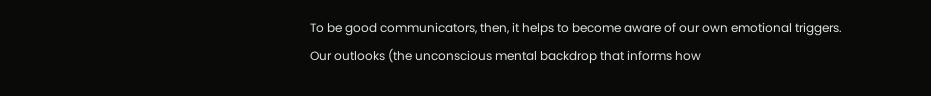To be good communicators, then, it helps to become aware of our own emotional triggers. Our outlooks (the unconscious mental backdrop that informs how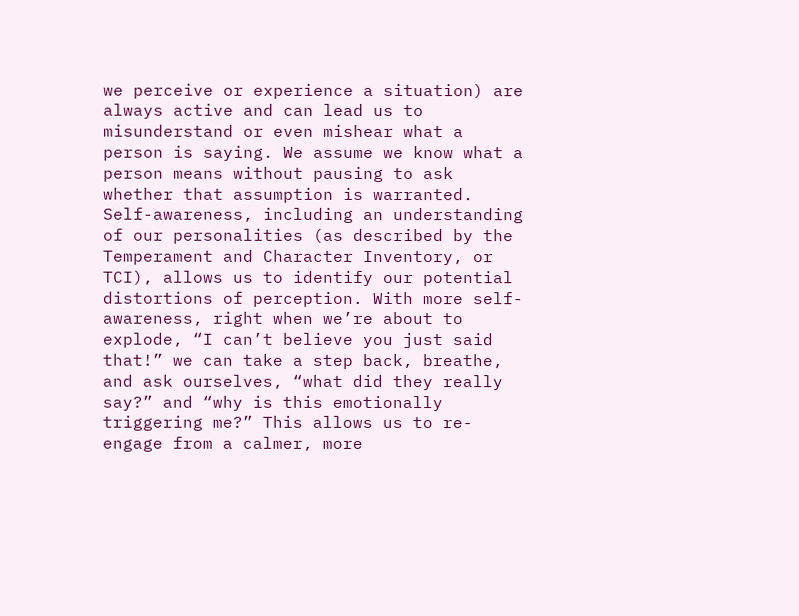we perceive or experience a situation) are always active and can lead us to misunderstand or even mishear what a person is saying. We assume we know what a person means without pausing to ask whether that assumption is warranted. Self-awareness, including an understanding of our personalities (as described by the Temperament and Character Inventory, or TCI), allows us to identify our potential distortions of perception. With more self-awareness, right when we’re about to explode, “I can’t believe you just said that!” we can take a step back, breathe, and ask ourselves, “what did they really say?” and “why is this emotionally triggering me?” This allows us to re-engage from a calmer, more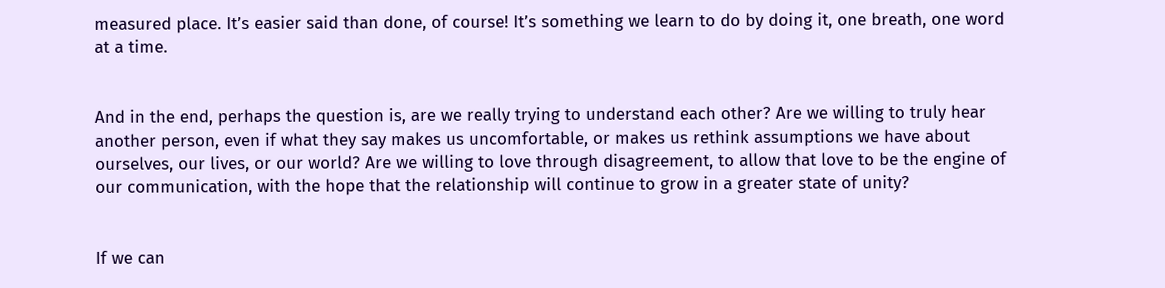measured place. It’s easier said than done, of course! It’s something we learn to do by doing it, one breath, one word at a time.


And in the end, perhaps the question is, are we really trying to understand each other? Are we willing to truly hear another person, even if what they say makes us uncomfortable, or makes us rethink assumptions we have about ourselves, our lives, or our world? Are we willing to love through disagreement, to allow that love to be the engine of our communication, with the hope that the relationship will continue to grow in a greater state of unity?


If we can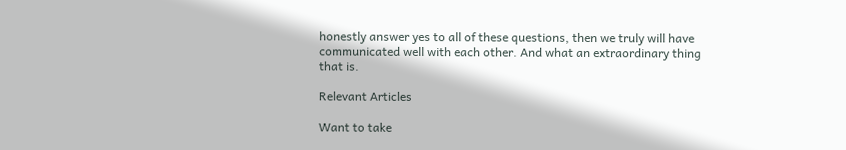honestly answer yes to all of these questions, then we truly will have communicated well with each other. And what an extraordinary thing that is.

Relevant Articles

Want to take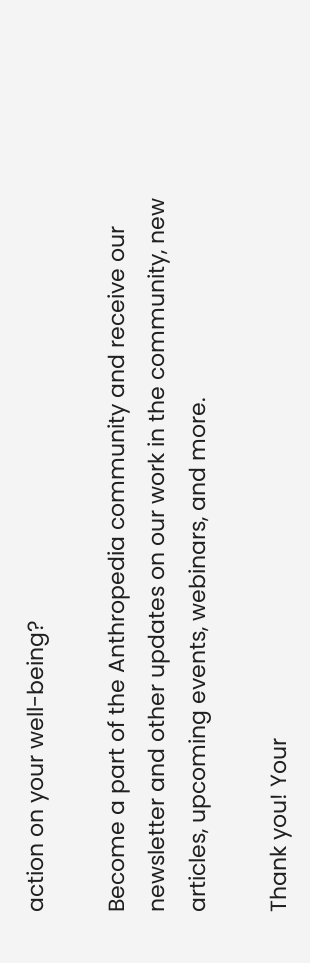action on your well-being?

Become a part of the Anthropedia community and receive our newsletter and other updates on our work in the community, new articles, upcoming events, webinars, and more.

Thank you! Your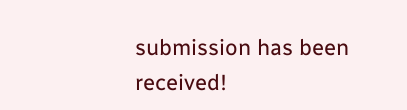submission has been received!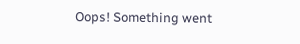Oops! Something went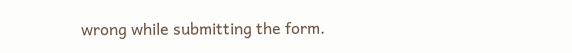wrong while submitting the form.